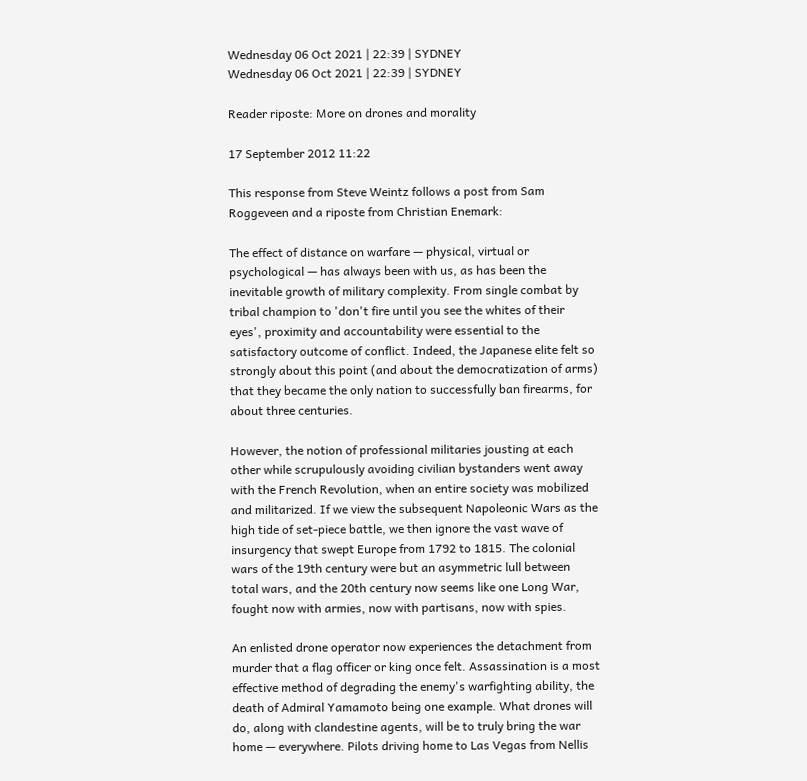Wednesday 06 Oct 2021 | 22:39 | SYDNEY
Wednesday 06 Oct 2021 | 22:39 | SYDNEY

Reader riposte: More on drones and morality

17 September 2012 11:22

This response from Steve Weintz follows a post from Sam Roggeveen and a riposte from Christian Enemark:

The effect of distance on warfare — physical, virtual or psychological — has always been with us, as has been the inevitable growth of military complexity. From single combat by tribal champion to 'don't fire until you see the whites of their eyes', proximity and accountability were essential to the satisfactory outcome of conflict. Indeed, the Japanese elite felt so strongly about this point (and about the democratization of arms) that they became the only nation to successfully ban firearms, for about three centuries.

However, the notion of professional militaries jousting at each other while scrupulously avoiding civilian bystanders went away with the French Revolution, when an entire society was mobilized and militarized. If we view the subsequent Napoleonic Wars as the high tide of set-piece battle, we then ignore the vast wave of insurgency that swept Europe from 1792 to 1815. The colonial wars of the 19th century were but an asymmetric lull between total wars, and the 20th century now seems like one Long War, fought now with armies, now with partisans, now with spies.

An enlisted drone operator now experiences the detachment from murder that a flag officer or king once felt. Assassination is a most effective method of degrading the enemy's warfighting ability, the death of Admiral Yamamoto being one example. What drones will do, along with clandestine agents, will be to truly bring the war home — everywhere. Pilots driving home to Las Vegas from Nellis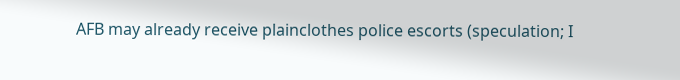AFB may already receive plainclothes police escorts (speculation; I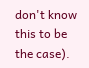don't know this to be the case).